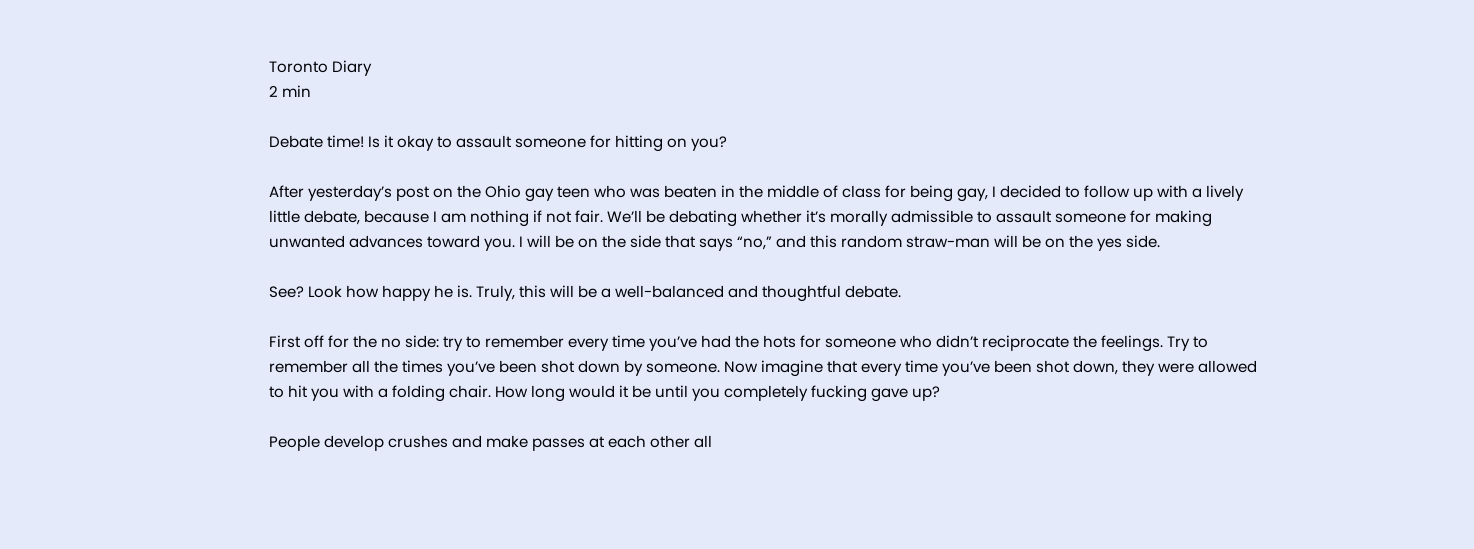Toronto Diary
2 min

Debate time! Is it okay to assault someone for hitting on you?

After yesterday’s post on the Ohio gay teen who was beaten in the middle of class for being gay, I decided to follow up with a lively little debate, because I am nothing if not fair. We’ll be debating whether it’s morally admissible to assault someone for making unwanted advances toward you. I will be on the side that says “no,” and this random straw-man will be on the yes side.

See? Look how happy he is. Truly, this will be a well-balanced and thoughtful debate.

First off for the no side: try to remember every time you’ve had the hots for someone who didn’t reciprocate the feelings. Try to remember all the times you’ve been shot down by someone. Now imagine that every time you’ve been shot down, they were allowed to hit you with a folding chair. How long would it be until you completely fucking gave up?

People develop crushes and make passes at each other all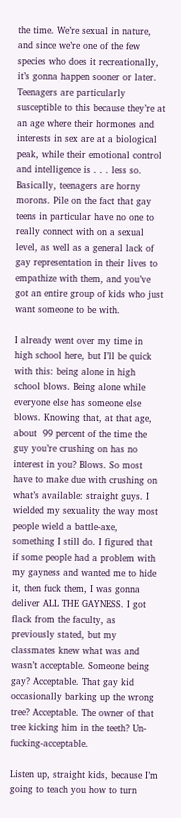the time. We’re sexual in nature, and since we’re one of the few species who does it recreationally, it’s gonna happen sooner or later. Teenagers are particularly susceptible to this because they’re at an age where their hormones and interests in sex are at a biological peak, while their emotional control and intelligence is . . . less so. Basically, teenagers are horny morons. Pile on the fact that gay teens in particular have no one to really connect with on a sexual level, as well as a general lack of gay representation in their lives to empathize with them, and you’ve got an entire group of kids who just want someone to be with.

I already went over my time in high school here, but I’ll be quick with this: being alone in high school blows. Being alone while everyone else has someone else blows. Knowing that, at that age, about  99 percent of the time the guy you’re crushing on has no interest in you? Blows. So most have to make due with crushing on what’s available: straight guys. I wielded my sexuality the way most people wield a battle-axe, something I still do. I figured that if some people had a problem with my gayness and wanted me to hide it, then fuck them, I was gonna deliver ALL THE GAYNESS. I got flack from the faculty, as previously stated, but my classmates knew what was and wasn’t acceptable. Someone being gay? Acceptable. That gay kid occasionally barking up the wrong tree? Acceptable. The owner of that tree kicking him in the teeth? Un-fucking-acceptable.

Listen up, straight kids, because I’m going to teach you how to turn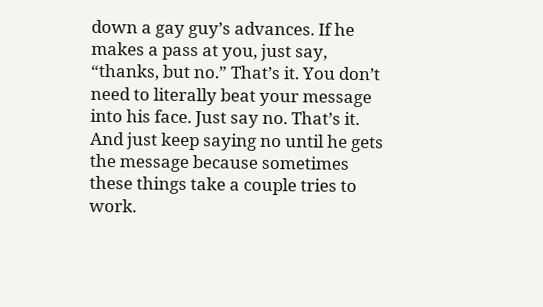down a gay guy’s advances. If he makes a pass at you, just say, “thanks, but no.” That’s it. You don’t need to literally beat your message into his face. Just say no. That’s it. And just keep saying no until he gets the message because sometimes these things take a couple tries to work.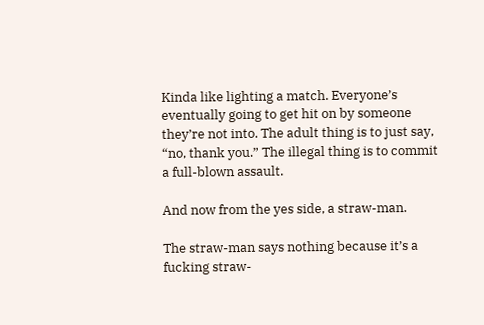Kinda like lighting a match. Everyone’s eventually going to get hit on by someone they’re not into. The adult thing is to just say, “no, thank you.” The illegal thing is to commit a full-blown assault.

And now from the yes side, a straw-man.

The straw-man says nothing because it’s a fucking straw-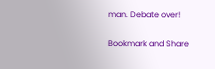man. Debate over!

Bookmark and Share